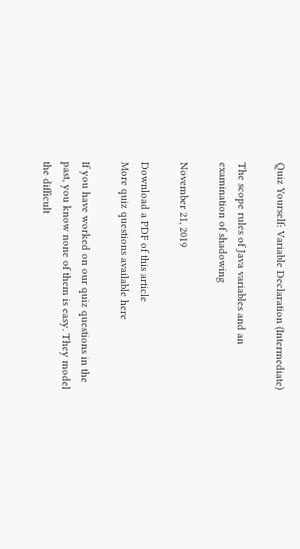Quiz Yourself: Variable Declaration (Intermediate)

The scope rules of Java variables and an examination of shadowing

November 21, 2019

Download a PDF of this article
More quiz questions available here

If you have worked on our quiz questions in the past, you know none of them is easy. They model the difficult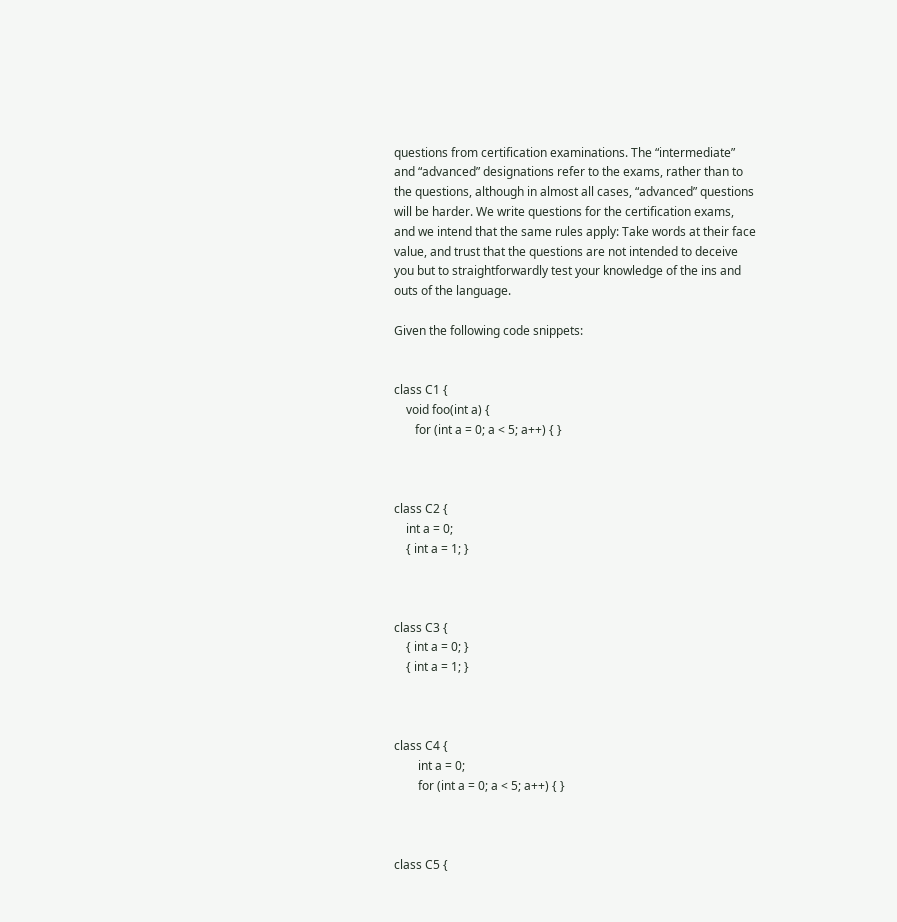questions from certification examinations. The “intermediate” and “advanced” designations refer to the exams, rather than to the questions, although in almost all cases, “advanced” questions will be harder. We write questions for the certification exams, and we intend that the same rules apply: Take words at their face value, and trust that the questions are not intended to deceive you but to straightforwardly test your knowledge of the ins and outs of the language.

Given the following code snippets:


class C1 {
    void foo(int a) {
       for (int a = 0; a < 5; a++) { }



class C2 {
    int a = 0;
    { int a = 1; }



class C3 {
    { int a = 0; }
    { int a = 1; }



class C4 {
        int a = 0;
        for (int a = 0; a < 5; a++) { }



class C5 {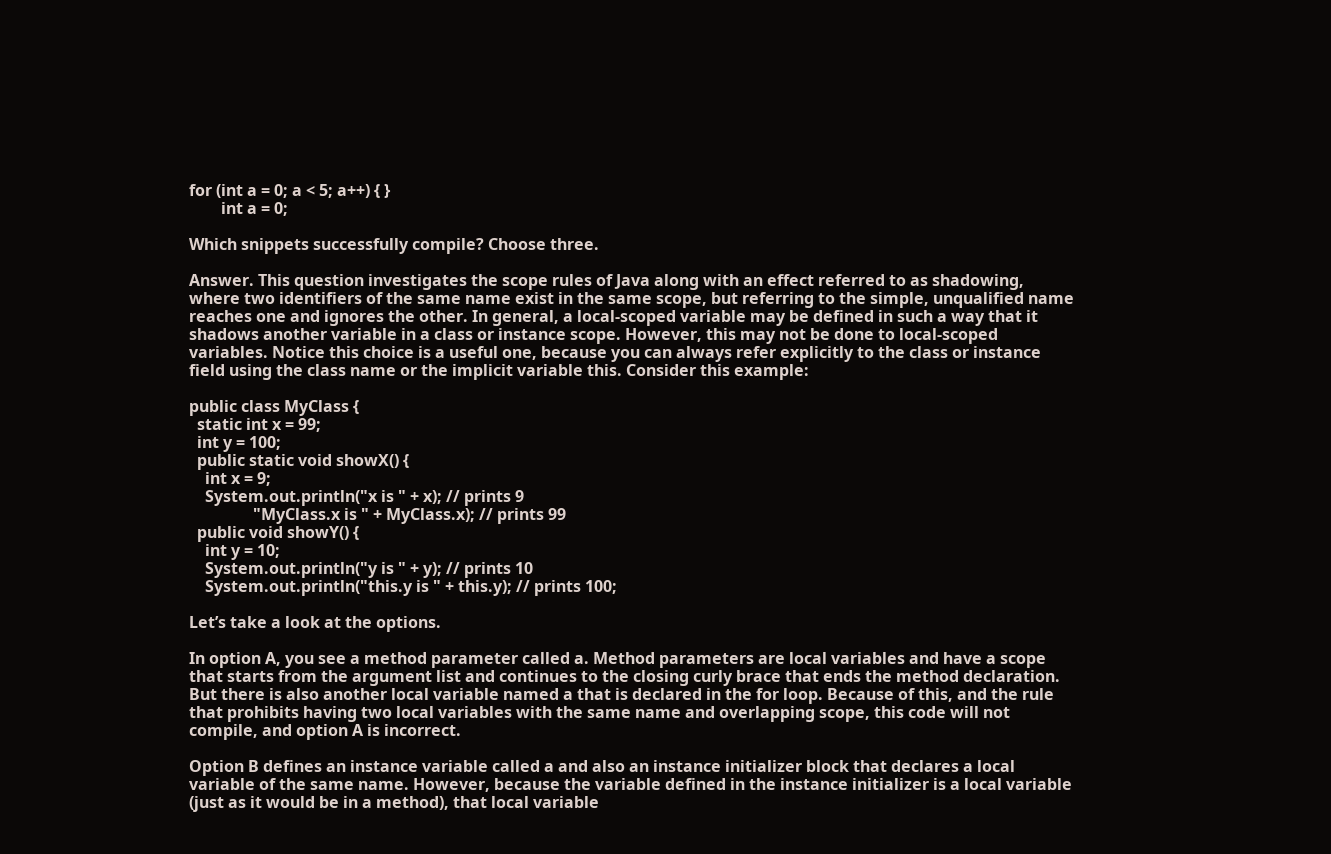for (int a = 0; a < 5; a++) { }
        int a = 0;

Which snippets successfully compile? Choose three.

Answer. This question investigates the scope rules of Java along with an effect referred to as shadowing, where two identifiers of the same name exist in the same scope, but referring to the simple, unqualified name reaches one and ignores the other. In general, a local-scoped variable may be defined in such a way that it shadows another variable in a class or instance scope. However, this may not be done to local-scoped variables. Notice this choice is a useful one, because you can always refer explicitly to the class or instance field using the class name or the implicit variable this. Consider this example:

public class MyClass {
  static int x = 99;
  int y = 100;
  public static void showX() {
    int x = 9;
    System.out.println("x is " + x); // prints 9
                "MyClass.x is " + MyClass.x); // prints 99
  public void showY() {
    int y = 10;
    System.out.println("y is " + y); // prints 10
    System.out.println("this.y is " + this.y); // prints 100;

Let’s take a look at the options.

In option A, you see a method parameter called a. Method parameters are local variables and have a scope that starts from the argument list and continues to the closing curly brace that ends the method declaration. But there is also another local variable named a that is declared in the for loop. Because of this, and the rule that prohibits having two local variables with the same name and overlapping scope, this code will not compile, and option A is incorrect.

Option B defines an instance variable called a and also an instance initializer block that declares a local variable of the same name. However, because the variable defined in the instance initializer is a local variable (just as it would be in a method), that local variable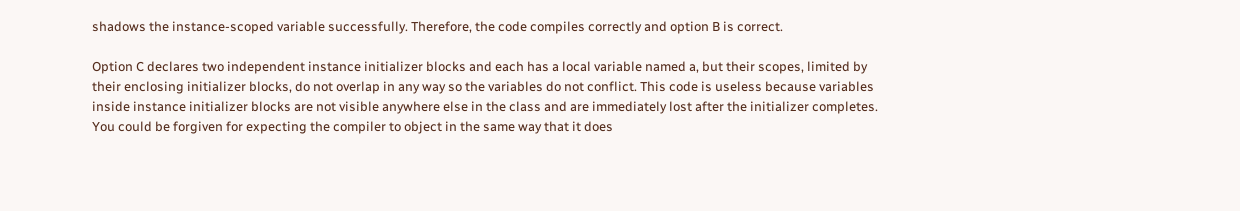shadows the instance-scoped variable successfully. Therefore, the code compiles correctly and option B is correct.

Option C declares two independent instance initializer blocks and each has a local variable named a, but their scopes, limited by their enclosing initializer blocks, do not overlap in any way so the variables do not conflict. This code is useless because variables inside instance initializer blocks are not visible anywhere else in the class and are immediately lost after the initializer completes. You could be forgiven for expecting the compiler to object in the same way that it does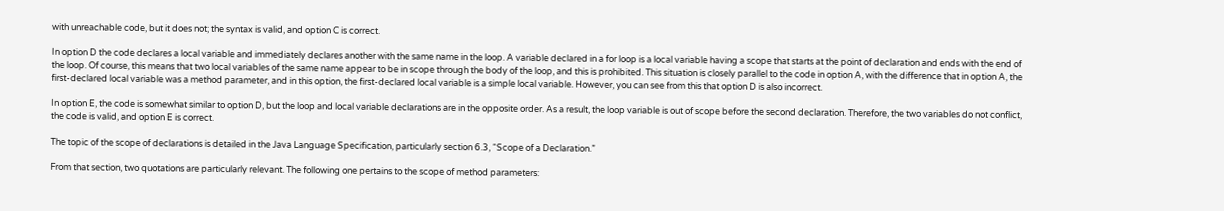with unreachable code, but it does not; the syntax is valid, and option C is correct.

In option D the code declares a local variable and immediately declares another with the same name in the loop. A variable declared in a for loop is a local variable having a scope that starts at the point of declaration and ends with the end of the loop. Of course, this means that two local variables of the same name appear to be in scope through the body of the loop, and this is prohibited. This situation is closely parallel to the code in option A, with the difference that in option A, the first-declared local variable was a method parameter, and in this option, the first-declared local variable is a simple local variable. However, you can see from this that option D is also incorrect.

In option E, the code is somewhat similar to option D, but the loop and local variable declarations are in the opposite order. As a result, the loop variable is out of scope before the second declaration. Therefore, the two variables do not conflict, the code is valid, and option E is correct.

The topic of the scope of declarations is detailed in the Java Language Specification, particularly section 6.3, “Scope of a Declaration.”

From that section, two quotations are particularly relevant. The following one pertains to the scope of method parameters: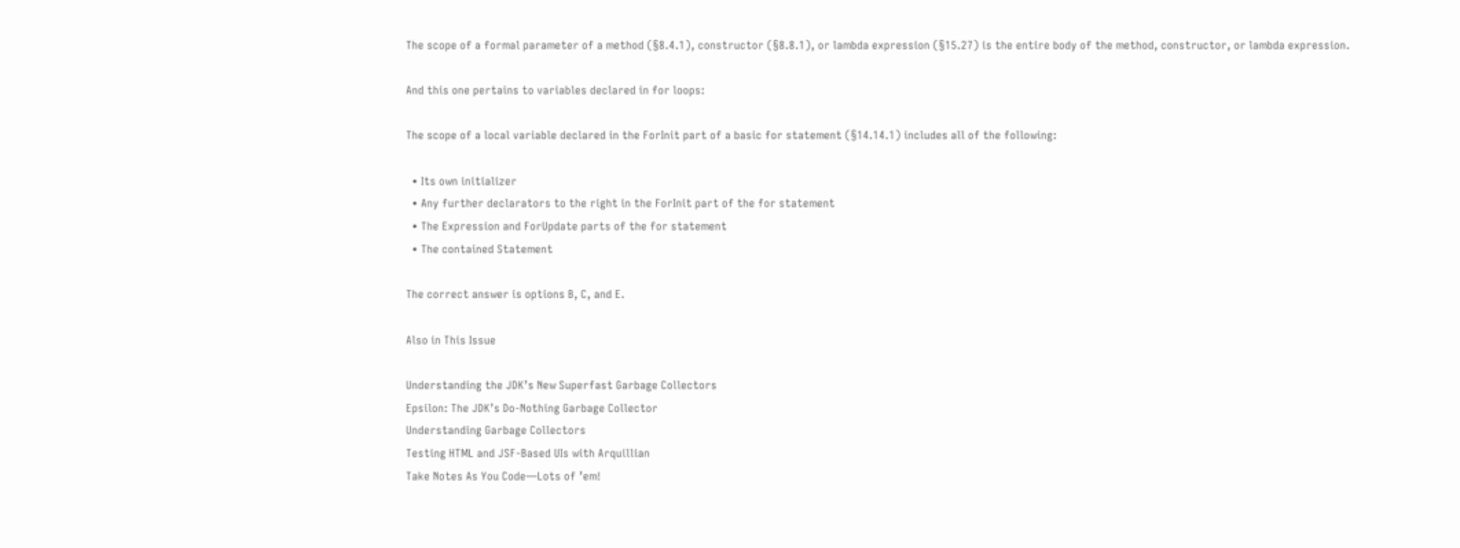The scope of a formal parameter of a method (§8.4.1), constructor (§8.8.1), or lambda expression (§15.27) is the entire body of the method, constructor, or lambda expression.

And this one pertains to variables declared in for loops:

The scope of a local variable declared in the ForInit part of a basic for statement (§14.14.1) includes all of the following:

  • Its own initializer
  • Any further declarators to the right in the ForInit part of the for statement
  • The Expression and ForUpdate parts of the for statement
  • The contained Statement

The correct answer is options B, C, and E.

Also in This Issue

Understanding the JDK’s New Superfast Garbage Collectors
Epsilon: The JDK’s Do-Nothing Garbage Collector
Understanding Garbage Collectors
Testing HTML and JSF-Based UIs with Arquillian
Take Notes As You Code—Lots of ’em!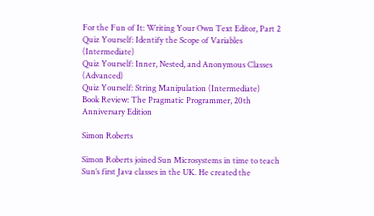For the Fun of It: Writing Your Own Text Editor, Part 2
Quiz Yourself: Identify the Scope of Variables (Intermediate)
Quiz Yourself: Inner, Nested, and Anonymous Classes (Advanced)
Quiz Yourself: String Manipulation (Intermediate)
Book Review: The Pragmatic Programmer, 20th Anniversary Edition

Simon Roberts

Simon Roberts joined Sun Microsystems in time to teach Sun’s first Java classes in the UK. He created the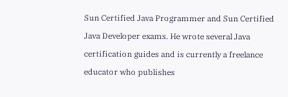Sun Certified Java Programmer and Sun Certified Java Developer exams. He wrote several Java certification guides and is currently a freelance educator who publishes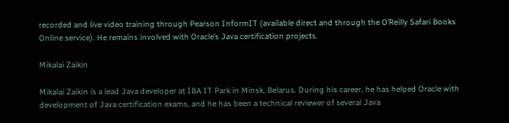recorded and live video training through Pearson InformIT (available direct and through the O’Reilly Safari Books Online service). He remains involved with Oracle’s Java certification projects.

Mikalai Zaikin

Mikalai Zaikin is a lead Java developer at IBA IT Park in Minsk, Belarus. During his career, he has helped Oracle with development of Java certification exams, and he has been a technical reviewer of several Java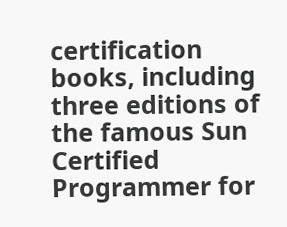certification books, including three editions of the famous Sun Certified Programmer for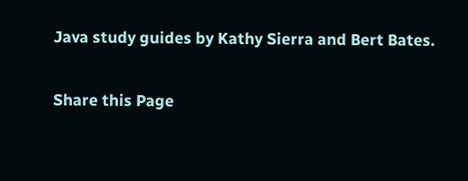Java study guides by Kathy Sierra and Bert Bates.

Share this Page